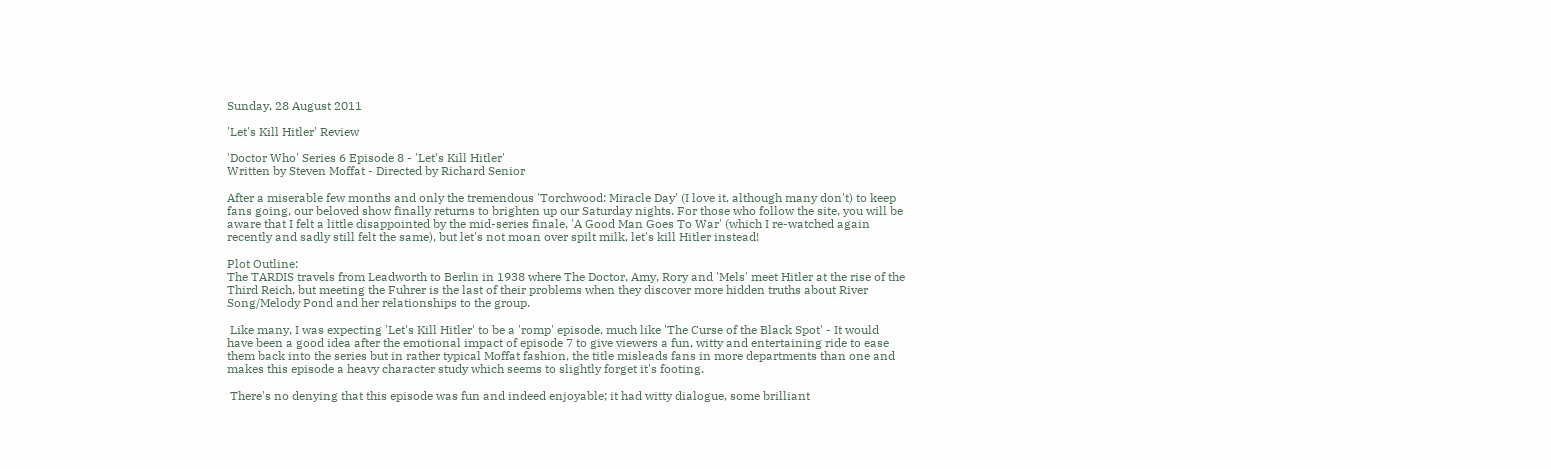Sunday, 28 August 2011

'Let's Kill Hitler' Review

'Doctor Who' Series 6 Episode 8 - 'Let's Kill Hitler'
Written by Steven Moffat - Directed by Richard Senior

After a miserable few months and only the tremendous 'Torchwood: Miracle Day' (I love it, although many don't) to keep fans going, our beloved show finally returns to brighten up our Saturday nights. For those who follow the site, you will be aware that I felt a little disappointed by the mid-series finale, 'A Good Man Goes To War' (which I re-watched again recently and sadly still felt the same), but let's not moan over spilt milk, let's kill Hitler instead!

Plot Outline:
The TARDIS travels from Leadworth to Berlin in 1938 where The Doctor, Amy, Rory and 'Mels' meet Hitler at the rise of the Third Reich, but meeting the Fuhrer is the last of their problems when they discover more hidden truths about River Song/Melody Pond and her relationships to the group.

 Like many, I was expecting 'Let's Kill Hitler' to be a 'romp' episode, much like 'The Curse of the Black Spot' - It would have been a good idea after the emotional impact of episode 7 to give viewers a fun, witty and entertaining ride to ease them back into the series but in rather typical Moffat fashion, the title misleads fans in more departments than one and makes this episode a heavy character study which seems to slightly forget it's footing.

 There's no denying that this episode was fun and indeed enjoyable; it had witty dialogue, some brilliant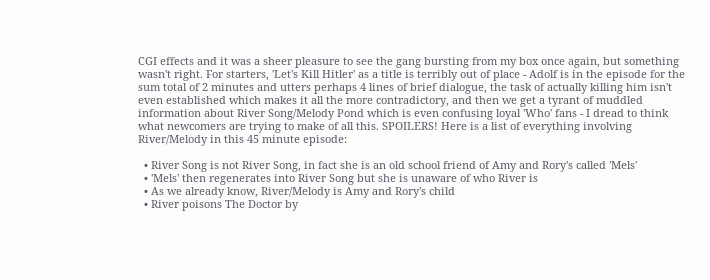CGI effects and it was a sheer pleasure to see the gang bursting from my box once again, but something wasn't right. For starters, 'Let's Kill Hitler' as a title is terribly out of place - Adolf is in the episode for the sum total of 2 minutes and utters perhaps 4 lines of brief dialogue, the task of actually killing him isn't even established which makes it all the more contradictory, and then we get a tyrant of muddled information about River Song/Melody Pond which is even confusing loyal 'Who' fans - I dread to think what newcomers are trying to make of all this. SPOILERS! Here is a list of everything involving River/Melody in this 45 minute episode:

  • River Song is not River Song, in fact she is an old school friend of Amy and Rory's called 'Mels'
  • 'Mels' then regenerates into River Song but she is unaware of who River is
  • As we already know, River/Melody is Amy and Rory's child
  • River poisons The Doctor by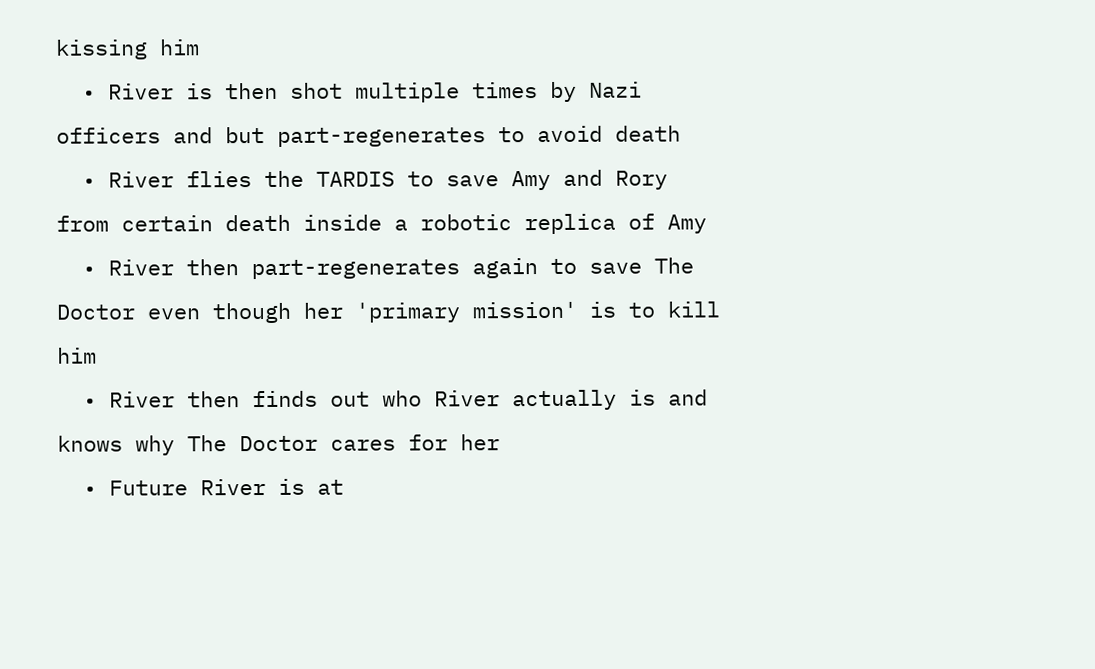kissing him
  • River is then shot multiple times by Nazi officers and but part-regenerates to avoid death
  • River flies the TARDIS to save Amy and Rory from certain death inside a robotic replica of Amy
  • River then part-regenerates again to save The Doctor even though her 'primary mission' is to kill him
  • River then finds out who River actually is and knows why The Doctor cares for her
  • Future River is at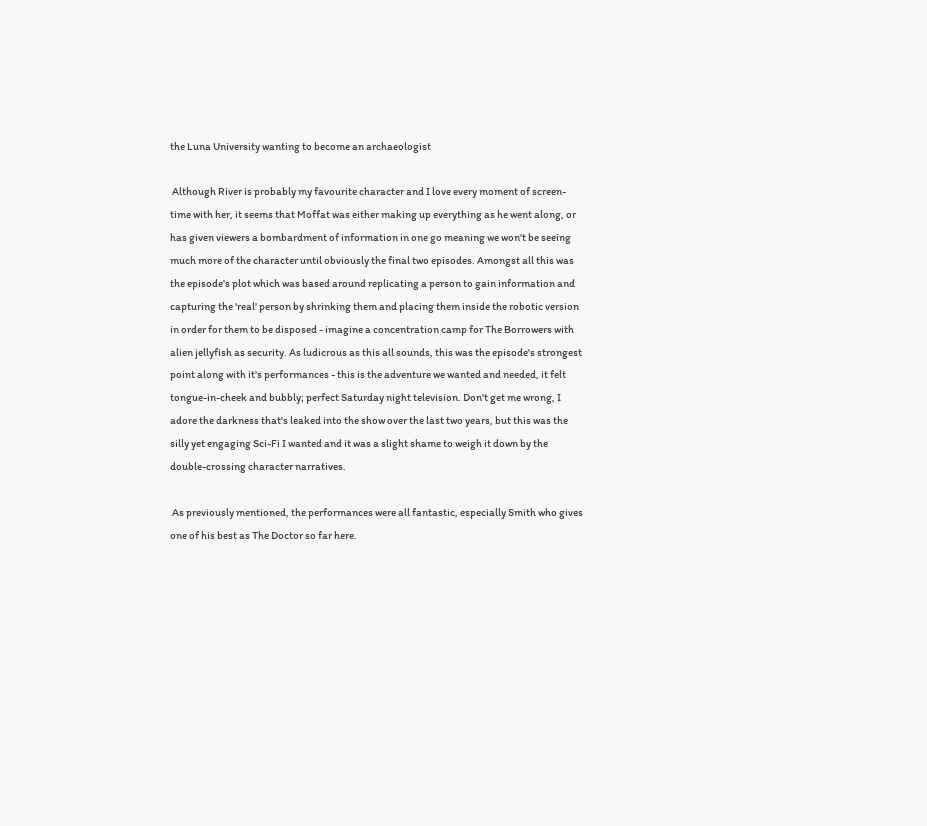the Luna University wanting to become an archaeologist

 Although River is probably my favourite character and I love every moment of screen-time with her, it seems that Moffat was either making up everything as he went along, or has given viewers a bombardment of information in one go meaning we won't be seeing much more of the character until obviously the final two episodes. Amongst all this was the episode's plot which was based around replicating a person to gain information and capturing the 'real' person by shrinking them and placing them inside the robotic version in order for them to be disposed - imagine a concentration camp for The Borrowers with alien jellyfish as security. As ludicrous as this all sounds, this was the episode's strongest point along with it's performances - this is the adventure we wanted and needed, it felt tongue-in-cheek and bubbly; perfect Saturday night television. Don't get me wrong, I adore the darkness that's leaked into the show over the last two years, but this was the silly yet engaging Sci-Fi I wanted and it was a slight shame to weigh it down by the double-crossing character narratives.

 As previously mentioned, the performances were all fantastic, especially Smith who gives one of his best as The Doctor so far here.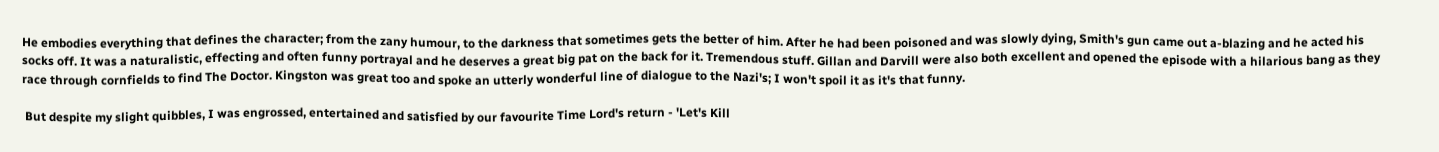He embodies everything that defines the character; from the zany humour, to the darkness that sometimes gets the better of him. After he had been poisoned and was slowly dying, Smith's gun came out a-blazing and he acted his socks off. It was a naturalistic, effecting and often funny portrayal and he deserves a great big pat on the back for it. Tremendous stuff. Gillan and Darvill were also both excellent and opened the episode with a hilarious bang as they race through cornfields to find The Doctor. Kingston was great too and spoke an utterly wonderful line of dialogue to the Nazi's; I won't spoil it as it's that funny.

 But despite my slight quibbles, I was engrossed, entertained and satisfied by our favourite Time Lord's return - 'Let's Kill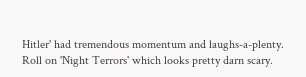Hitler' had tremendous momentum and laughs-a-plenty. Roll on 'Night Terrors' which looks pretty darn scary.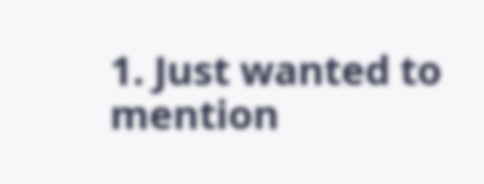1. Just wanted to mention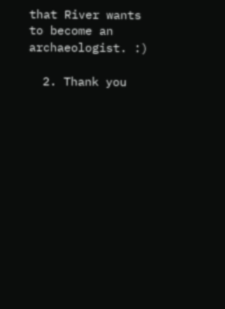that River wants to become an archaeologist. :)

  2. Thank you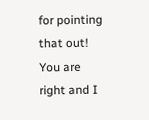for pointing that out! You are right and I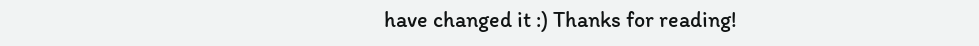have changed it :) Thanks for reading!